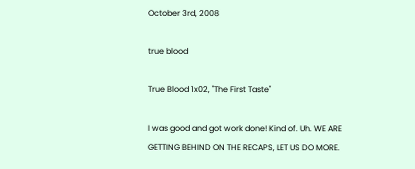October 3rd, 2008

true blood

True Blood 1x02, "The First Taste"

I was good and got work done! Kind of. Uh. WE ARE GETTING BEHIND ON THE RECAPS, LET US DO MORE.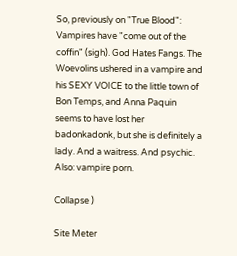So, previously on "True Blood": Vampires have "come out of the coffin" (sigh). God Hates Fangs. The Woevolins ushered in a vampire and his SEXY VOICE to the little town of Bon Temps, and Anna Paquin seems to have lost her badonkadonk, but she is definitely a lady. And a waitress. And psychic. Also: vampire porn.

Collapse )

Site Meter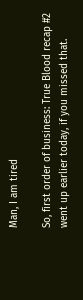Man, I am tired

So, first order of business: True Blood recap #2 went up earlier today, if you missed that.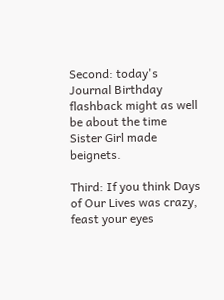Second: today's Journal Birthday flashback might as well be about the time Sister Girl made beignets.

Third: If you think Days of Our Lives was crazy, feast your eyes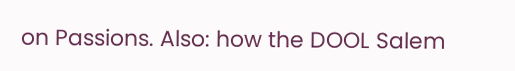on Passions. Also: how the DOOL Salem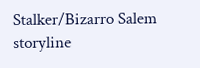Stalker/Bizarro Salem storyline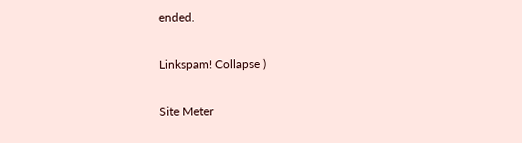ended.

Linkspam! Collapse )

Site Meter